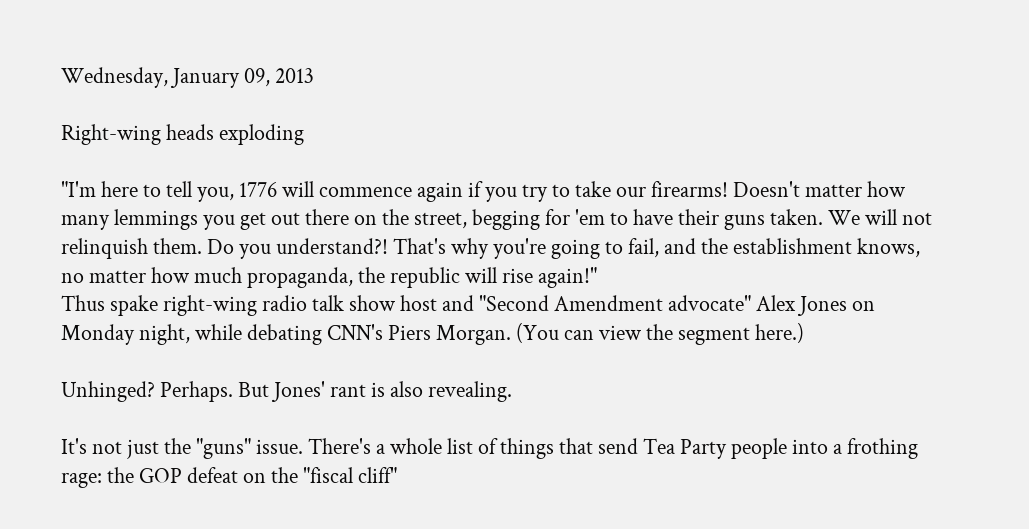Wednesday, January 09, 2013

Right-wing heads exploding

"I'm here to tell you, 1776 will commence again if you try to take our firearms! Doesn't matter how many lemmings you get out there on the street, begging for 'em to have their guns taken. We will not relinquish them. Do you understand?! That's why you're going to fail, and the establishment knows, no matter how much propaganda, the republic will rise again!"
Thus spake right-wing radio talk show host and "Second Amendment advocate" Alex Jones on Monday night, while debating CNN's Piers Morgan. (You can view the segment here.)

Unhinged? Perhaps. But Jones' rant is also revealing.

It's not just the "guns" issue. There's a whole list of things that send Tea Party people into a frothing rage: the GOP defeat on the "fiscal cliff"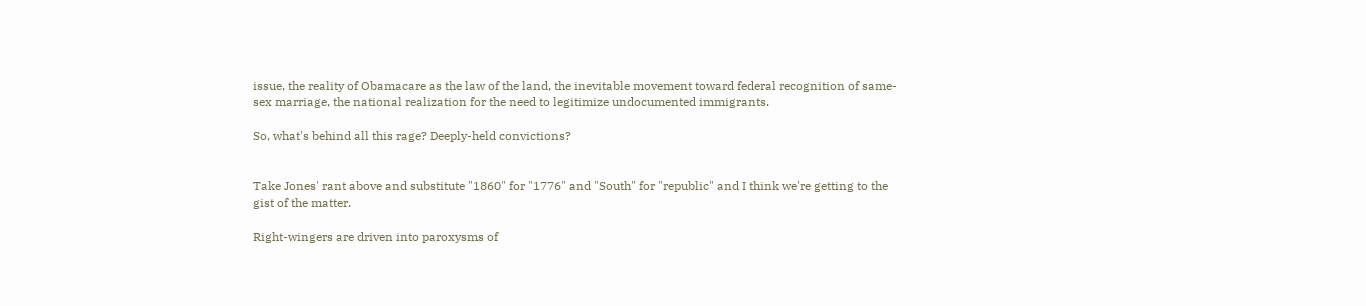issue, the reality of Obamacare as the law of the land, the inevitable movement toward federal recognition of same-sex marriage, the national realization for the need to legitimize undocumented immigrants.

So, what's behind all this rage? Deeply-held convictions?


Take Jones' rant above and substitute "1860" for "1776" and "South" for "republic" and I think we're getting to the gist of the matter.

Right-wingers are driven into paroxysms of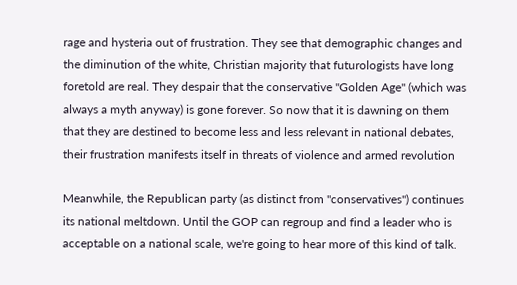rage and hysteria out of frustration. They see that demographic changes and the diminution of the white, Christian majority that futurologists have long foretold are real. They despair that the conservative "Golden Age" (which was always a myth anyway) is gone forever. So now that it is dawning on them that they are destined to become less and less relevant in national debates, their frustration manifests itself in threats of violence and armed revolution

Meanwhile, the Republican party (as distinct from "conservatives") continues its national meltdown. Until the GOP can regroup and find a leader who is acceptable on a national scale, we're going to hear more of this kind of talk.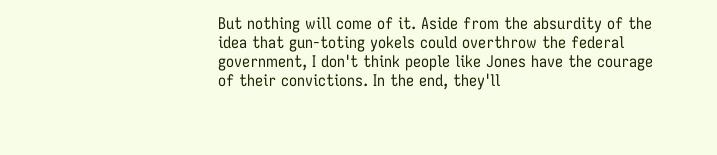But nothing will come of it. Aside from the absurdity of the idea that gun-toting yokels could overthrow the federal government, I don't think people like Jones have the courage of their convictions. In the end, they'll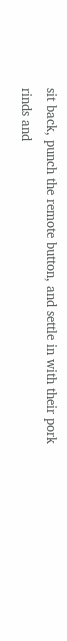sit back, punch the remote button, and settle in with their pork rinds and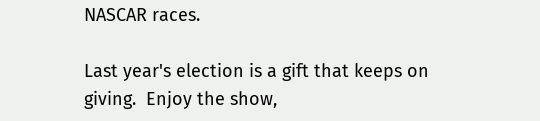NASCAR races.

Last year's election is a gift that keeps on giving.  Enjoy the show,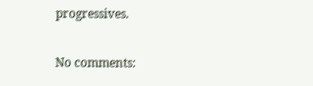progressives.

No comments: